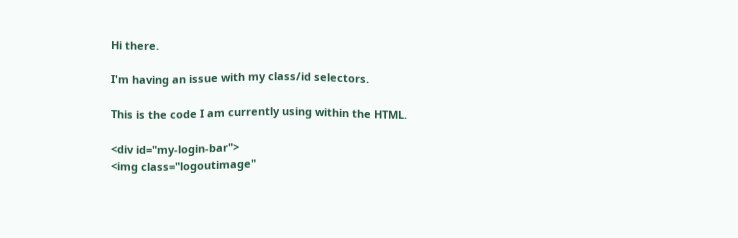Hi there.

I'm having an issue with my class/id selectors.

This is the code I am currently using within the HTML.

<div id="my-login-bar">
<img class="logoutimage"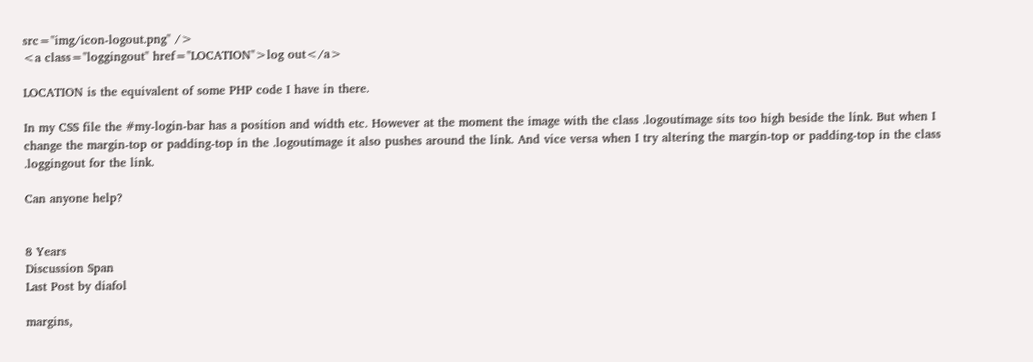src="img/icon-logout.png" />
<a class="loggingout" href="LOCATION">log out</a>

LOCATION is the equivalent of some PHP code I have in there.

In my CSS file the #my-login-bar has a position and width etc. However at the moment the image with the class .logoutimage sits too high beside the link. But when I change the margin-top or padding-top in the .logoutimage it also pushes around the link. And vice versa when I try altering the margin-top or padding-top in the class .loggingout for the link.

Can anyone help?


8 Years
Discussion Span
Last Post by diafol

margins,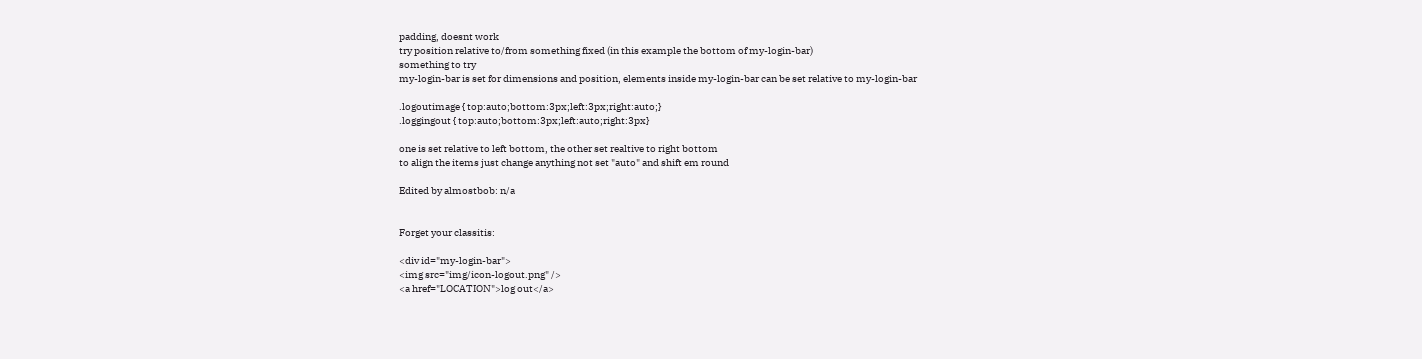padding, doesnt work
try position relative to/from something fixed (in this example the bottom of my-login-bar)
something to try
my-login-bar is set for dimensions and position, elements inside my-login-bar can be set relative to my-login-bar

.logoutimage { top:auto;bottom:3px;left:3px;right:auto;}
.loggingout { top:auto;bottom:3px;left:auto;right:3px}

one is set relative to left bottom, the other set realtive to right bottom
to align the items just change anything not set "auto" and shift em round

Edited by almostbob: n/a


Forget your classitis:

<div id="my-login-bar">
<img src="img/icon-logout.png" />
<a href="LOCATION">log out</a>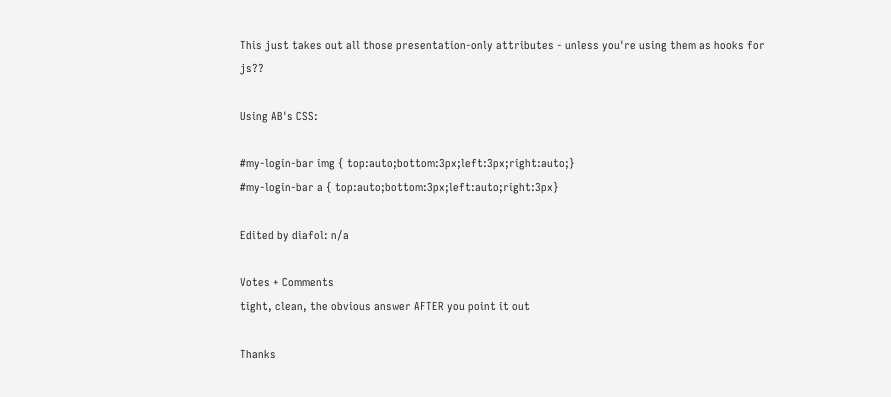This just takes out all those presentation-only attributes - unless you're using them as hooks for js??

Using AB's CSS:

#my-login-bar img { top:auto;bottom:3px;left:3px;right:auto;}
#my-login-bar a { top:auto;bottom:3px;left:auto;right:3px}

Edited by diafol: n/a

Votes + Comments
tight, clean, the obvious answer AFTER you point it out

Thanks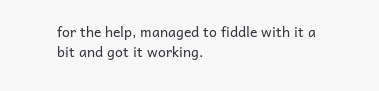for the help, managed to fiddle with it a bit and got it working.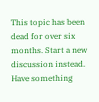This topic has been dead for over six months. Start a new discussion instead.
Have something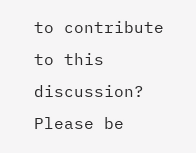to contribute to this discussion? Please be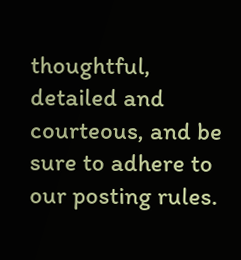thoughtful, detailed and courteous, and be sure to adhere to our posting rules.